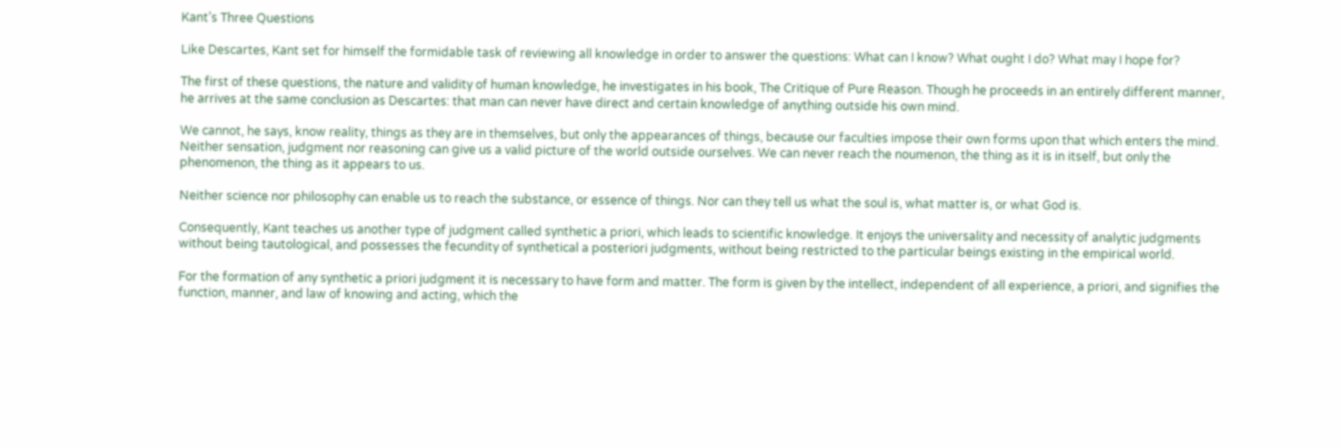Kant’s Three Questions

Like Descartes, Kant set for himself the formidable task of reviewing all knowledge in order to answer the questions: What can I know? What ought I do? What may I hope for?

The first of these questions, the nature and validity of human knowledge, he investigates in his book, The Critique of Pure Reason. Though he proceeds in an entirely different manner, he arrives at the same conclusion as Descartes: that man can never have direct and certain knowledge of anything outside his own mind.

We cannot, he says, know reality, things as they are in themselves, but only the appearances of things, because our faculties impose their own forms upon that which enters the mind. Neither sensation, judgment nor reasoning can give us a valid picture of the world outside ourselves. We can never reach the noumenon, the thing as it is in itself, but only the phenomenon, the thing as it appears to us.

Neither science nor philosophy can enable us to reach the substance, or essence of things. Nor can they tell us what the soul is, what matter is, or what God is.

Consequently, Kant teaches us another type of judgment called synthetic a priori, which leads to scientific knowledge. It enjoys the universality and necessity of analytic judgments without being tautological, and possesses the fecundity of synthetical a posteriori judgments, without being restricted to the particular beings existing in the empirical world.

For the formation of any synthetic a priori judgment it is necessary to have form and matter. The form is given by the intellect, independent of all experience, a priori, and signifies the function, manner, and law of knowing and acting, which the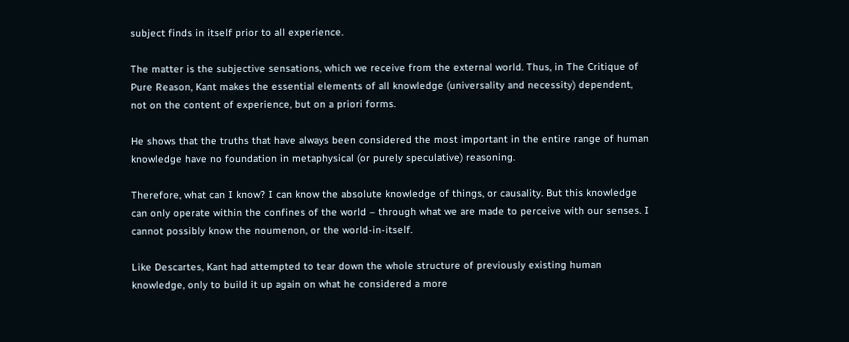subject finds in itself prior to all experience.

The matter is the subjective sensations, which we receive from the external world. Thus, in The Critique of Pure Reason, Kant makes the essential elements of all knowledge (universality and necessity) dependent, not on the content of experience, but on a priori forms.

He shows that the truths that have always been considered the most important in the entire range of human knowledge have no foundation in metaphysical (or purely speculative) reasoning.

Therefore, what can I know? I can know the absolute knowledge of things, or causality. But this knowledge can only operate within the confines of the world – through what we are made to perceive with our senses. I cannot possibly know the noumenon, or the world-in-itself.

Like Descartes, Kant had attempted to tear down the whole structure of previously existing human knowledge, only to build it up again on what he considered a more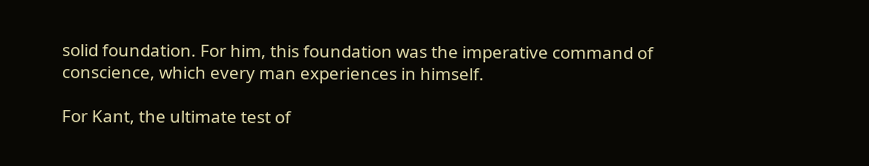solid foundation. For him, this foundation was the imperative command of conscience, which every man experiences in himself.

For Kant, the ultimate test of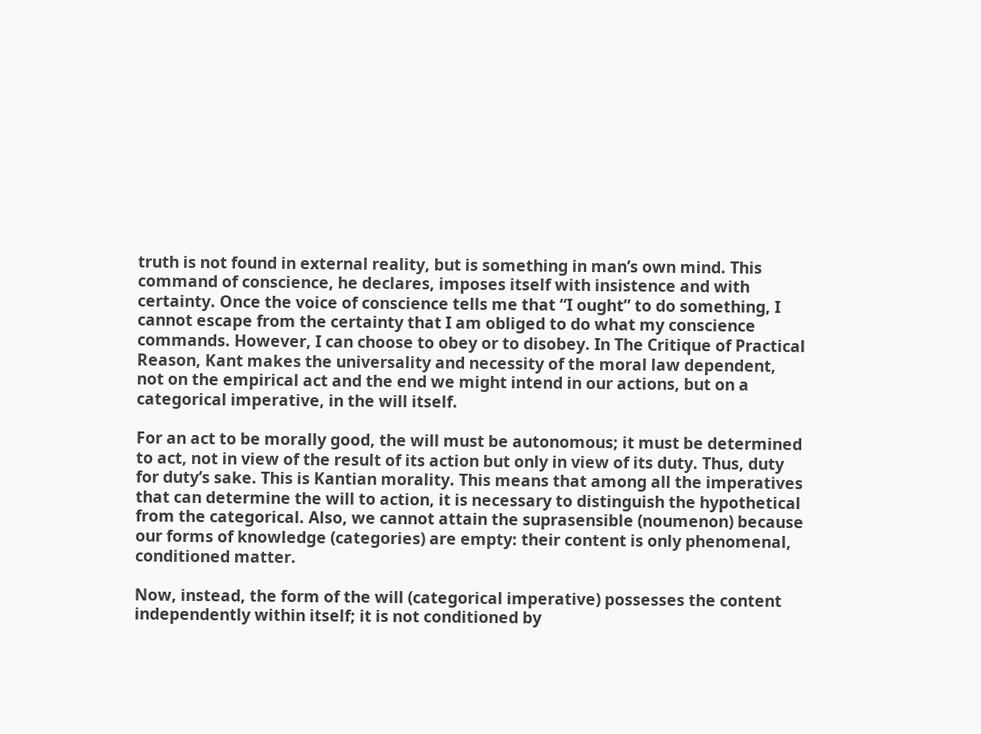truth is not found in external reality, but is something in man’s own mind. This command of conscience, he declares, imposes itself with insistence and with certainty. Once the voice of conscience tells me that “I ought” to do something, I cannot escape from the certainty that I am obliged to do what my conscience commands. However, I can choose to obey or to disobey. In The Critique of Practical Reason, Kant makes the universality and necessity of the moral law dependent, not on the empirical act and the end we might intend in our actions, but on a categorical imperative, in the will itself.

For an act to be morally good, the will must be autonomous; it must be determined to act, not in view of the result of its action but only in view of its duty. Thus, duty for duty’s sake. This is Kantian morality. This means that among all the imperatives that can determine the will to action, it is necessary to distinguish the hypothetical from the categorical. Also, we cannot attain the suprasensible (noumenon) because our forms of knowledge (categories) are empty: their content is only phenomenal, conditioned matter.

Now, instead, the form of the will (categorical imperative) possesses the content independently within itself; it is not conditioned by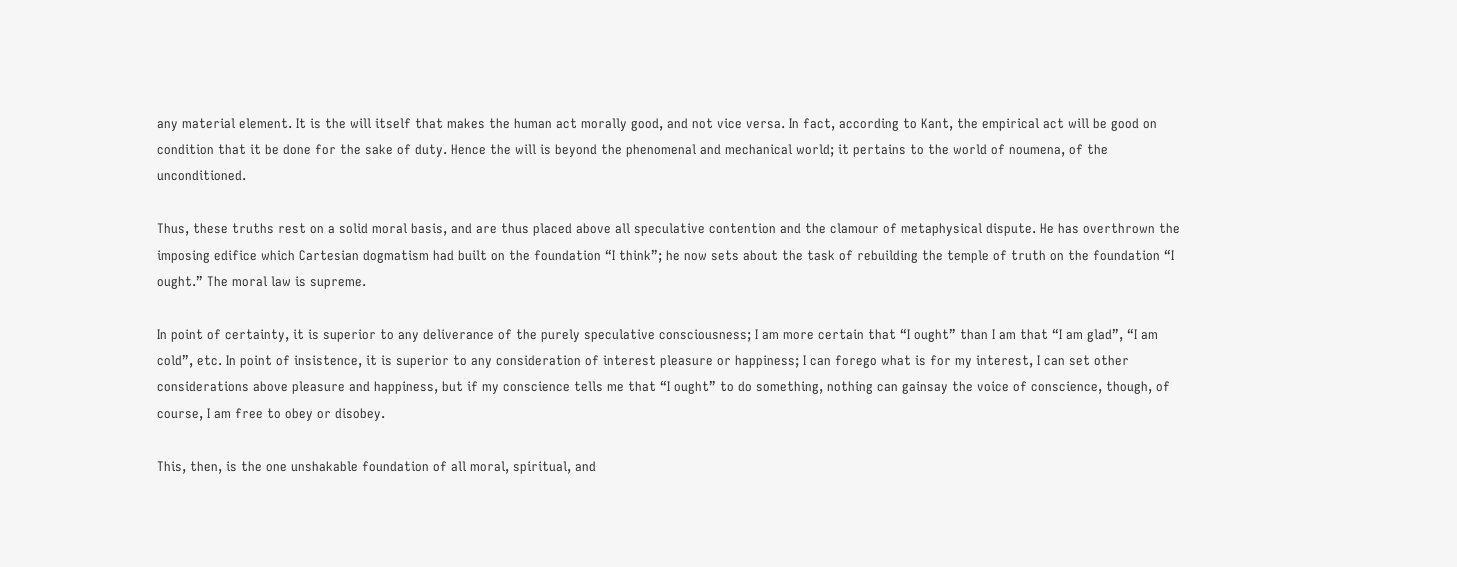any material element. It is the will itself that makes the human act morally good, and not vice versa. In fact, according to Kant, the empirical act will be good on condition that it be done for the sake of duty. Hence the will is beyond the phenomenal and mechanical world; it pertains to the world of noumena, of the unconditioned.

Thus, these truths rest on a solid moral basis, and are thus placed above all speculative contention and the clamour of metaphysical dispute. He has overthrown the imposing edifice which Cartesian dogmatism had built on the foundation “I think”; he now sets about the task of rebuilding the temple of truth on the foundation “I ought.” The moral law is supreme.

In point of certainty, it is superior to any deliverance of the purely speculative consciousness; I am more certain that “I ought” than I am that “I am glad”, “I am cold”, etc. In point of insistence, it is superior to any consideration of interest pleasure or happiness; I can forego what is for my interest, I can set other considerations above pleasure and happiness, but if my conscience tells me that “I ought” to do something, nothing can gainsay the voice of conscience, though, of course, I am free to obey or disobey.

This, then, is the one unshakable foundation of all moral, spiritual, and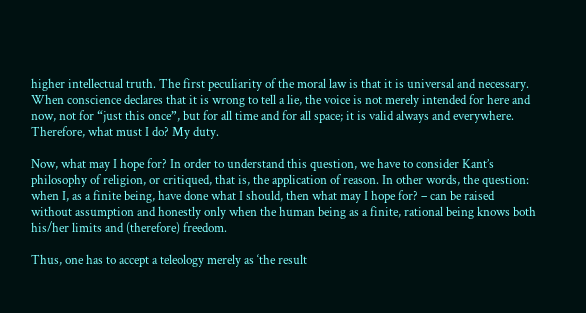higher intellectual truth. The first peculiarity of the moral law is that it is universal and necessary. When conscience declares that it is wrong to tell a lie, the voice is not merely intended for here and now, not for “just this once”, but for all time and for all space; it is valid always and everywhere. Therefore, what must I do? My duty.

Now, what may I hope for? In order to understand this question, we have to consider Kant’s philosophy of religion, or critiqued, that is, the application of reason. In other words, the question: when I, as a finite being, have done what I should, then what may I hope for? – can be raised without assumption and honestly only when the human being as a finite, rational being knows both his/her limits and (therefore) freedom.

Thus, one has to accept a teleology merely as ‘the result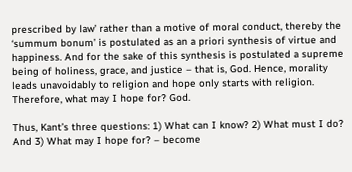prescribed by law’ rather than a motive of moral conduct, thereby the ‘summum bonum’ is postulated as an a priori synthesis of virtue and happiness. And for the sake of this synthesis is postulated a supreme being of holiness, grace, and justice – that is, God. Hence, morality leads unavoidably to religion and hope only starts with religion. Therefore, what may I hope for? God.

Thus, Kant’s three questions: 1) What can I know? 2) What must I do? And 3) What may I hope for? – become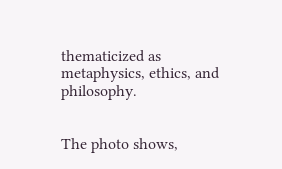thematicized as metaphysics, ethics, and philosophy.


The photo shows,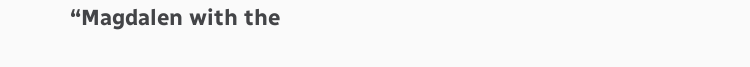“Magdalen with the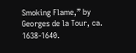Smoking Flame,” by Georges de la Tour, ca. 1638-1640.